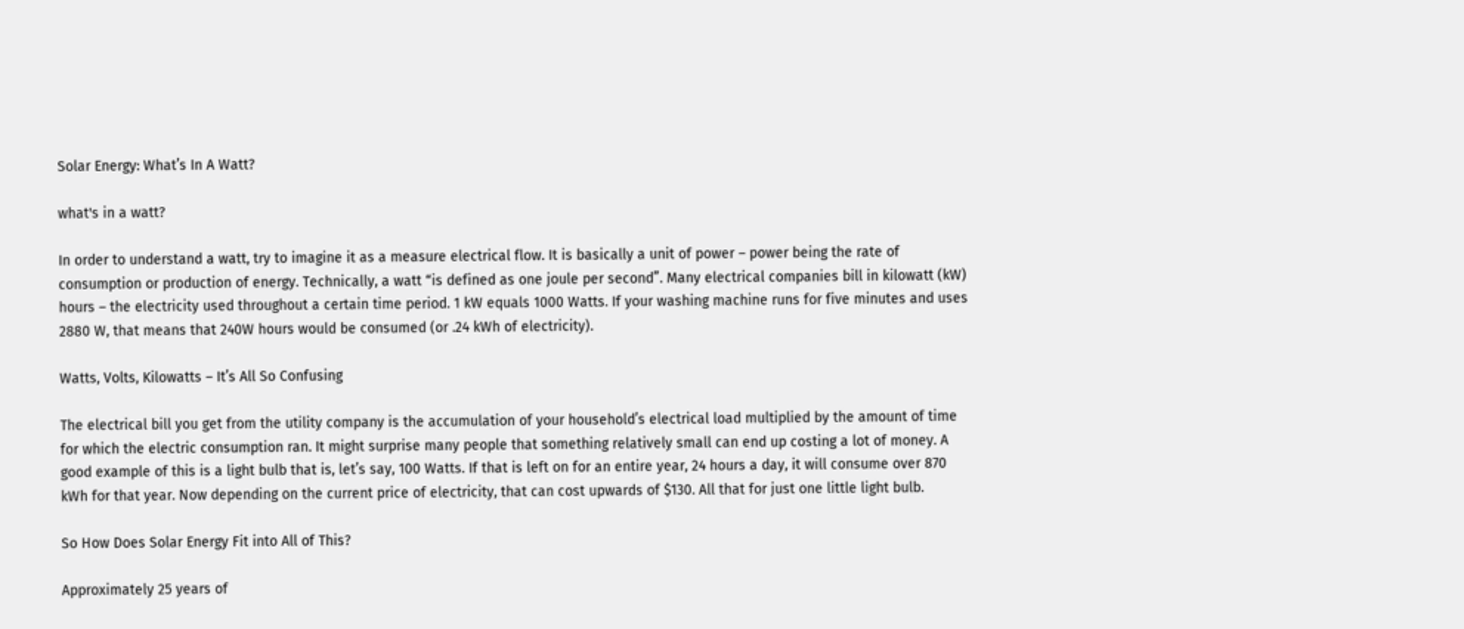Solar Energy: What’s In A Watt?

what's in a watt?

In order to understand a watt, try to imagine it as a measure electrical flow. It is basically a unit of power – power being the rate of consumption or production of energy. Technically, a watt “is defined as one joule per second”. Many electrical companies bill in kilowatt (kW) hours – the electricity used throughout a certain time period. 1 kW equals 1000 Watts. If your washing machine runs for five minutes and uses 2880 W, that means that 240W hours would be consumed (or .24 kWh of electricity).

Watts, Volts, Kilowatts – It’s All So Confusing

The electrical bill you get from the utility company is the accumulation of your household’s electrical load multiplied by the amount of time for which the electric consumption ran. It might surprise many people that something relatively small can end up costing a lot of money. A good example of this is a light bulb that is, let’s say, 100 Watts. If that is left on for an entire year, 24 hours a day, it will consume over 870 kWh for that year. Now depending on the current price of electricity, that can cost upwards of $130. All that for just one little light bulb.

So How Does Solar Energy Fit into All of This?

Approximately 25 years of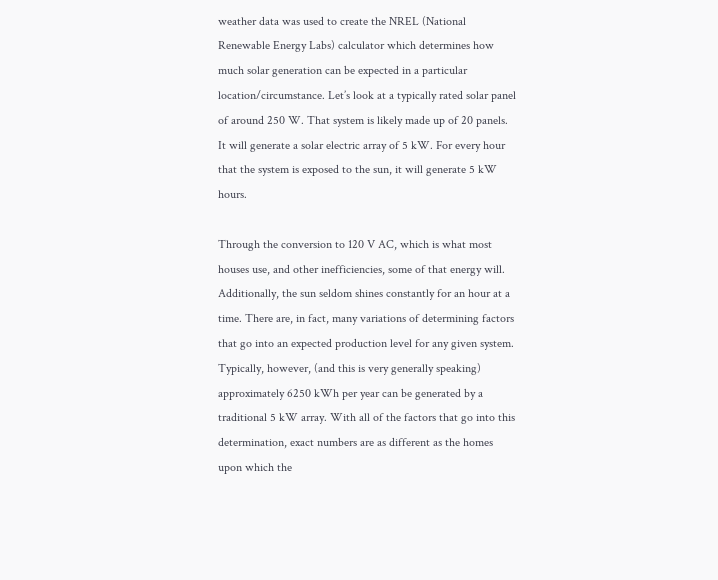weather data was used to create the NREL (National Renewable Energy Labs) calculator which determines how much solar generation can be expected in a particular location/circumstance. Let’s look at a typically rated solar panel of around 250 W. That system is likely made up of 20 panels. It will generate a solar electric array of 5 kW. For every hour that the system is exposed to the sun, it will generate 5 kW hours.

Through the conversion to 120 V AC, which is what most houses use, and other inefficiencies, some of that energy will. Additionally, the sun seldom shines constantly for an hour at a time. There are, in fact, many variations of determining factors that go into an expected production level for any given system. Typically, however, (and this is very generally speaking) approximately 6250 kWh per year can be generated by a traditional 5 kW array. With all of the factors that go into this determination, exact numbers are as different as the homes upon which the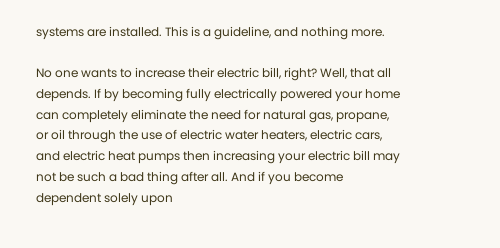systems are installed. This is a guideline, and nothing more.

No one wants to increase their electric bill, right? Well, that all depends. If by becoming fully electrically powered your home can completely eliminate the need for natural gas, propane, or oil through the use of electric water heaters, electric cars, and electric heat pumps then increasing your electric bill may not be such a bad thing after all. And if you become dependent solely upon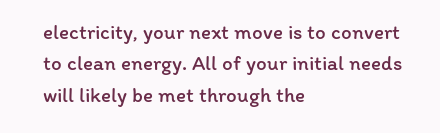electricity, your next move is to convert to clean energy. All of your initial needs will likely be met through the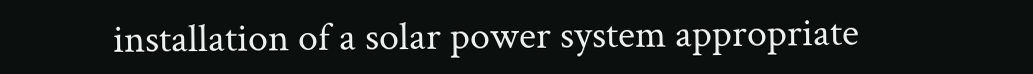installation of a solar power system appropriate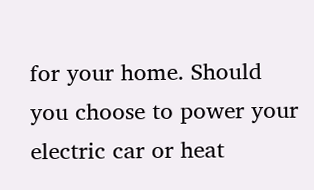for your home. Should you choose to power your electric car or heat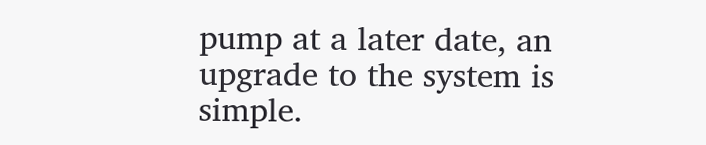pump at a later date, an upgrade to the system is simple.